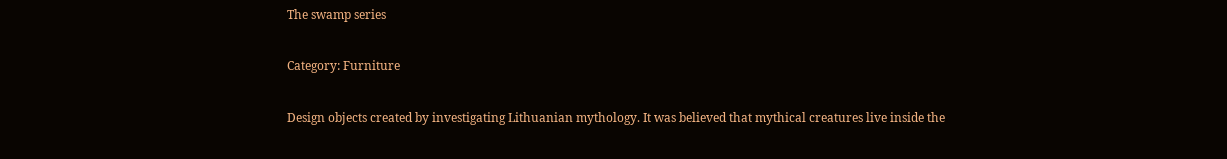The swamp series

Category: Furniture

Design objects created by investigating Lithuanian mythology. It was believed that mythical creatures live inside the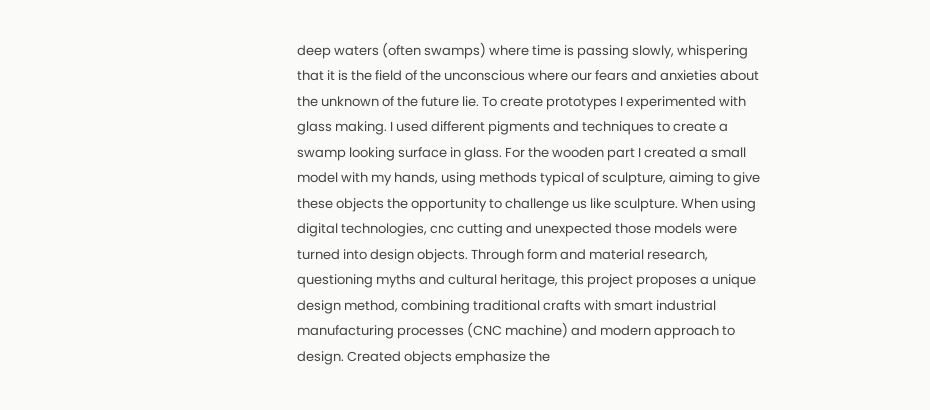deep waters (often swamps) where time is passing slowly, whispering that it is the field of the unconscious where our fears and anxieties about the unknown of the future lie. To create prototypes I experimented with glass making. I used different pigments and techniques to create a swamp looking surface in glass. For the wooden part I created a small model with my hands, using methods typical of sculpture, aiming to give these objects the opportunity to challenge us like sculpture. When using digital technologies, cnc cutting and unexpected those models were turned into design objects. Through form and material research, questioning myths and cultural heritage, this project proposes a unique design method, combining traditional crafts with smart industrial manufacturing processes (CNC machine) and modern approach to design. Created objects emphasize the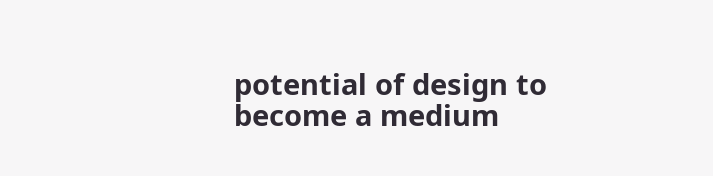potential of design to become a medium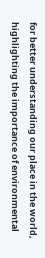for better understanding our place in the world, highlighting the importance of environmental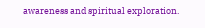awareness and spiritual exploration.